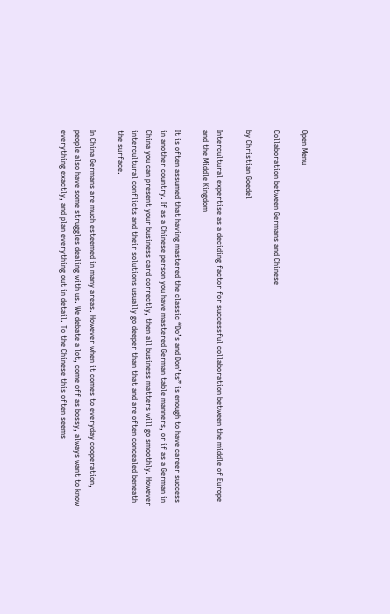Open Menu

Collaboration between Germans and Chinese

by Christian Goedel

Intercultural expertise as a deciding factor for successful collaboration between the middle of Europe and the Middle Kingdom

It is often assumed that having mastered the classic “Do’s and Don’ts” is enough to have career success in another country. If as a Chinese person you have mastered German table manners, or if as a German in China you can present your business card correctly, then all business matters will go smoothly. However intercultural conflicts and their solutions usually go deeper than that and are often concealed beneath the surface.

In China Germans are much esteemed in many areas. However when it comes to everyday cooperation, people also have some struggles dealing with us. We debate a lot, come off as bossy, always want to know everything exactly, and plan everything out in detail. To the Chinese this often seems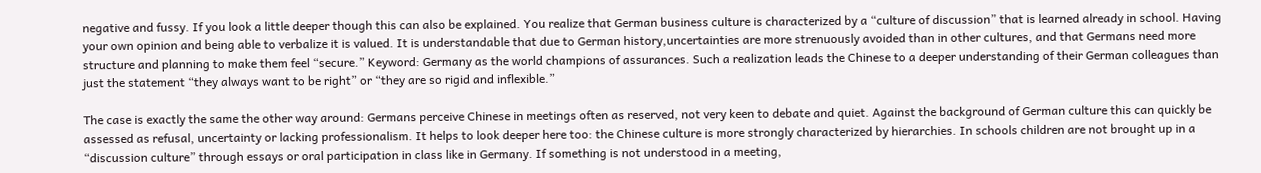negative and fussy. If you look a little deeper though this can also be explained. You realize that German business culture is characterized by a “culture of discussion” that is learned already in school. Having your own opinion and being able to verbalize it is valued. It is understandable that due to German history,uncertainties are more strenuously avoided than in other cultures, and that Germans need more structure and planning to make them feel “secure.” Keyword: Germany as the world champions of assurances. Such a realization leads the Chinese to a deeper understanding of their German colleagues than just the statement “they always want to be right” or “they are so rigid and inflexible.”

The case is exactly the same the other way around: Germans perceive Chinese in meetings often as reserved, not very keen to debate and quiet. Against the background of German culture this can quickly be assessed as refusal, uncertainty or lacking professionalism. It helps to look deeper here too: the Chinese culture is more strongly characterized by hierarchies. In schools children are not brought up in a “discussion culture” through essays or oral participation in class like in Germany. If something is not understood in a meeting,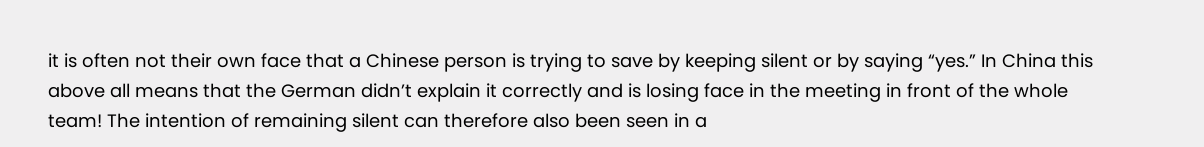it is often not their own face that a Chinese person is trying to save by keeping silent or by saying “yes.” In China this above all means that the German didn’t explain it correctly and is losing face in the meeting in front of the whole team! The intention of remaining silent can therefore also been seen in a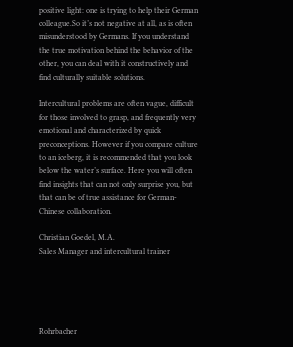positive light: one is trying to help their German colleague.So it’s not negative at all, as is often misunderstood by Germans. If you understand the true motivation behind the behavior of the other, you can deal with it constructively and find culturally suitable solutions.

Intercultural problems are often vague, difficult for those involved to grasp, and frequently very emotional and characterized by quick preconceptions. However if you compare culture to an iceberg, it is recommended that you look below the water’s surface. Here you will often find insights that can not only surprise you, but that can be of true assistance for German-Chinese collaboration.

Christian Goedel, M.A.
Sales Manager and intercultural trainer





Rohrbacher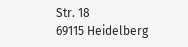Str. 18
69115 Heidelberg